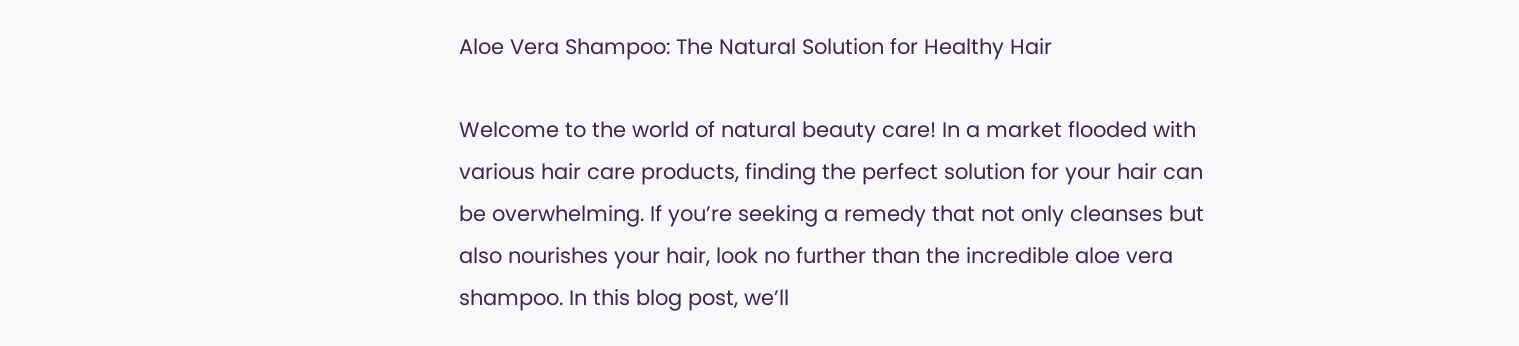Aloe Vera Shampoo: The Natural Solution for Healthy Hair

Welcome to the world of natural beauty care! In a market flooded with various hair care products, finding the perfect solution for your hair can be overwhelming. If you’re seeking a remedy that not only cleanses but also nourishes your hair, look no further than the incredible aloe vera shampoo. In this blog post, we’ll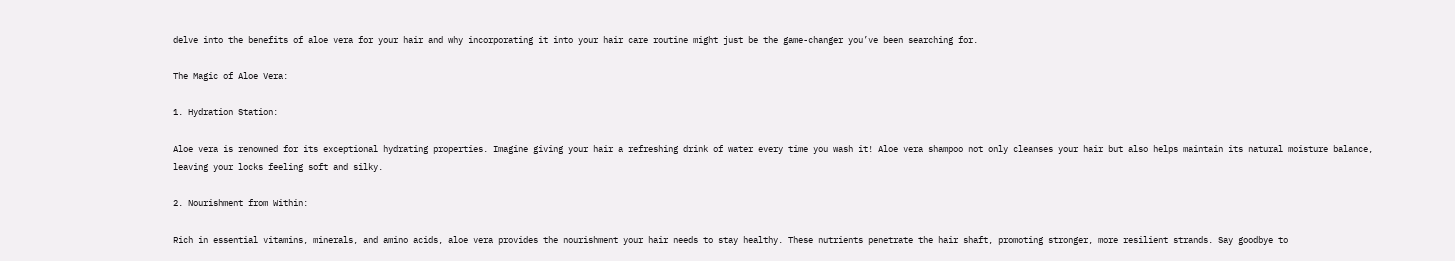delve into the benefits of aloe vera for your hair and why incorporating it into your hair care routine might just be the game-changer you’ve been searching for.

The Magic of Aloe Vera:

1. Hydration Station:

Aloe vera is renowned for its exceptional hydrating properties. Imagine giving your hair a refreshing drink of water every time you wash it! Aloe vera shampoo not only cleanses your hair but also helps maintain its natural moisture balance, leaving your locks feeling soft and silky.

2. Nourishment from Within:

Rich in essential vitamins, minerals, and amino acids, aloe vera provides the nourishment your hair needs to stay healthy. These nutrients penetrate the hair shaft, promoting stronger, more resilient strands. Say goodbye to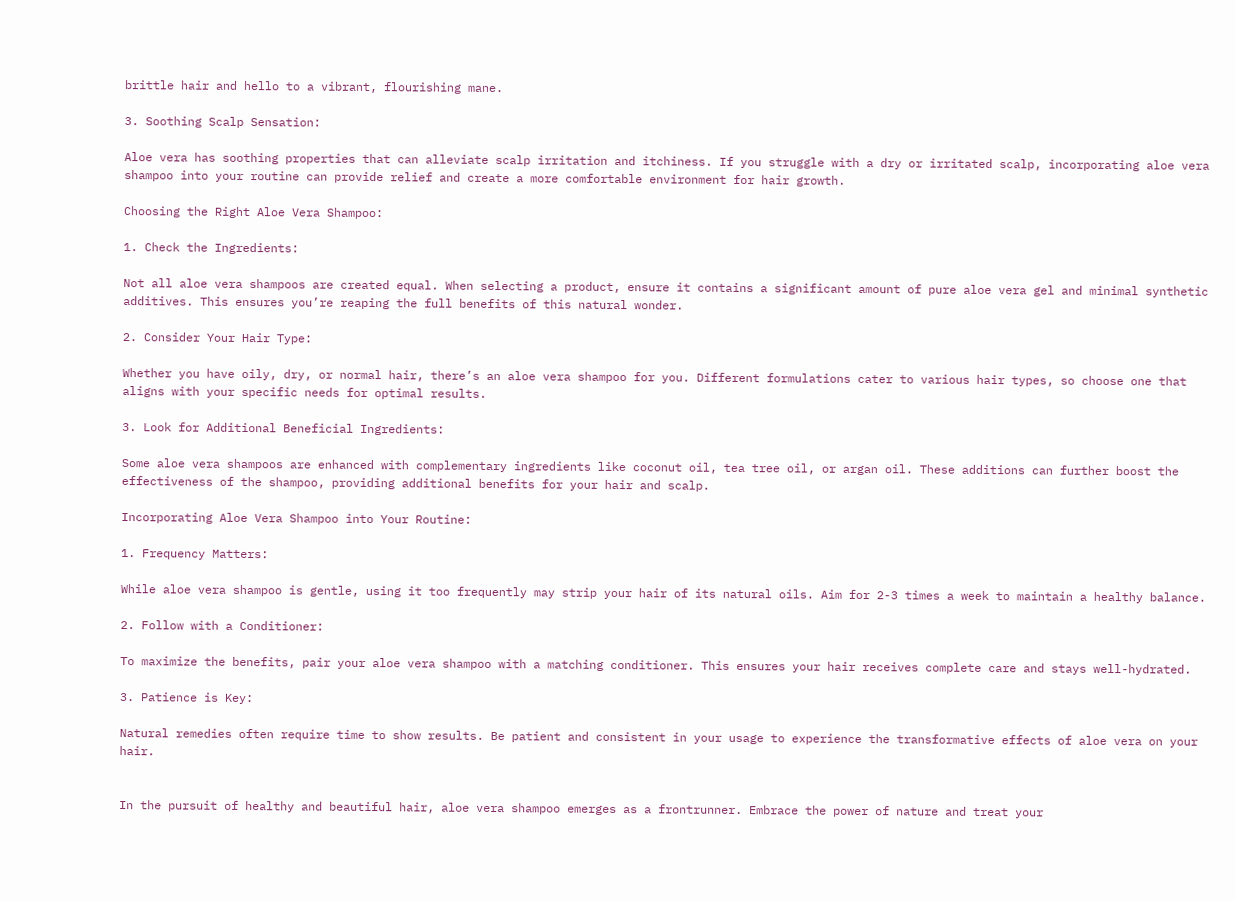brittle hair and hello to a vibrant, flourishing mane.

3. Soothing Scalp Sensation:

Aloe vera has soothing properties that can alleviate scalp irritation and itchiness. If you struggle with a dry or irritated scalp, incorporating aloe vera shampoo into your routine can provide relief and create a more comfortable environment for hair growth.

Choosing the Right Aloe Vera Shampoo:

1. Check the Ingredients:

Not all aloe vera shampoos are created equal. When selecting a product, ensure it contains a significant amount of pure aloe vera gel and minimal synthetic additives. This ensures you’re reaping the full benefits of this natural wonder.

2. Consider Your Hair Type:

Whether you have oily, dry, or normal hair, there’s an aloe vera shampoo for you. Different formulations cater to various hair types, so choose one that aligns with your specific needs for optimal results.

3. Look for Additional Beneficial Ingredients:

Some aloe vera shampoos are enhanced with complementary ingredients like coconut oil, tea tree oil, or argan oil. These additions can further boost the effectiveness of the shampoo, providing additional benefits for your hair and scalp.

Incorporating Aloe Vera Shampoo into Your Routine:

1. Frequency Matters:

While aloe vera shampoo is gentle, using it too frequently may strip your hair of its natural oils. Aim for 2-3 times a week to maintain a healthy balance.

2. Follow with a Conditioner:

To maximize the benefits, pair your aloe vera shampoo with a matching conditioner. This ensures your hair receives complete care and stays well-hydrated.

3. Patience is Key:

Natural remedies often require time to show results. Be patient and consistent in your usage to experience the transformative effects of aloe vera on your hair.


In the pursuit of healthy and beautiful hair, aloe vera shampoo emerges as a frontrunner. Embrace the power of nature and treat your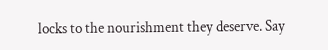locks to the nourishment they deserve. Say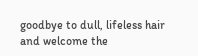goodbye to dull, lifeless hair and welcome the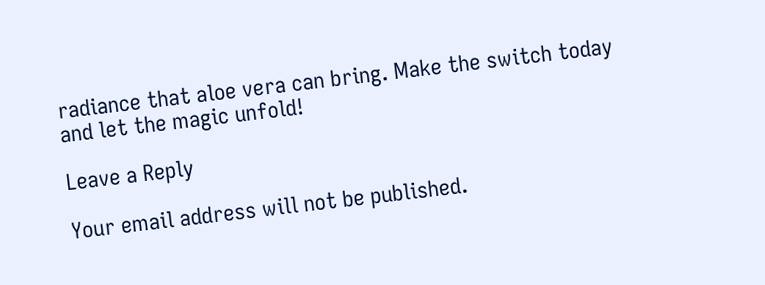radiance that aloe vera can bring. Make the switch today and let the magic unfold!

Leave a Reply

Your email address will not be published.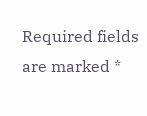Required fields are marked *